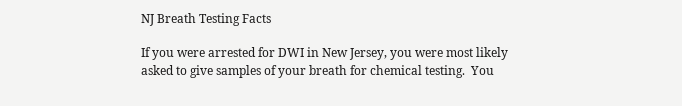NJ Breath Testing Facts

If you were arrested for DWI in New Jersey, you were most likely asked to give samples of your breath for chemical testing.  You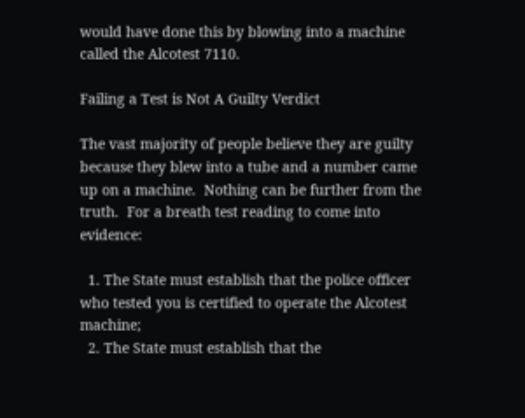would have done this by blowing into a machine called the Alcotest 7110.

Failing a Test is Not A Guilty Verdict

The vast majority of people believe they are guilty because they blew into a tube and a number came up on a machine.  Nothing can be further from the truth.  For a breath test reading to come into evidence:

  1. The State must establish that the police officer who tested you is certified to operate the Alcotest machine;
  2. The State must establish that the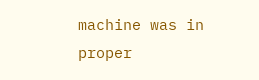machine was in proper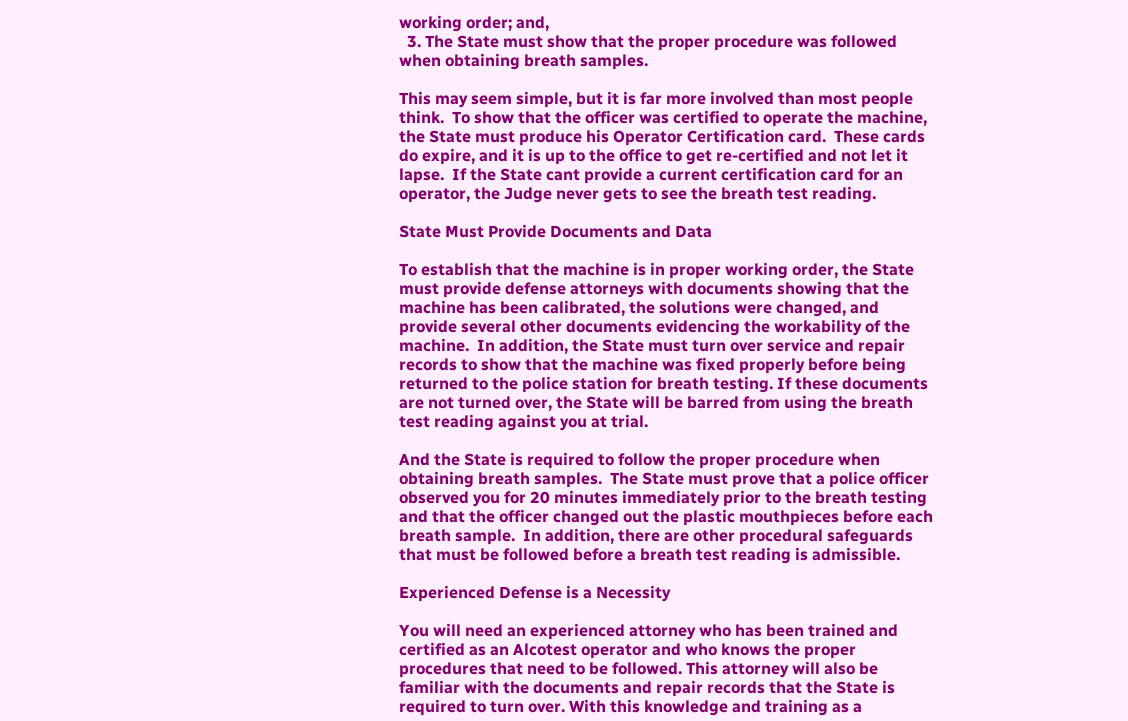working order; and,
  3. The State must show that the proper procedure was followed when obtaining breath samples.

This may seem simple, but it is far more involved than most people think.  To show that the officer was certified to operate the machine, the State must produce his Operator Certification card.  These cards do expire, and it is up to the office to get re-certified and not let it lapse.  If the State cant provide a current certification card for an operator, the Judge never gets to see the breath test reading.

State Must Provide Documents and Data

To establish that the machine is in proper working order, the State must provide defense attorneys with documents showing that the machine has been calibrated, the solutions were changed, and provide several other documents evidencing the workability of the machine.  In addition, the State must turn over service and repair records to show that the machine was fixed properly before being returned to the police station for breath testing. If these documents are not turned over, the State will be barred from using the breath test reading against you at trial.

And the State is required to follow the proper procedure when obtaining breath samples.  The State must prove that a police officer observed you for 20 minutes immediately prior to the breath testing and that the officer changed out the plastic mouthpieces before each breath sample.  In addition, there are other procedural safeguards that must be followed before a breath test reading is admissible.

Experienced Defense is a Necessity

You will need an experienced attorney who has been trained and certified as an Alcotest operator and who knows the proper procedures that need to be followed. This attorney will also be familiar with the documents and repair records that the State is required to turn over. With this knowledge and training as a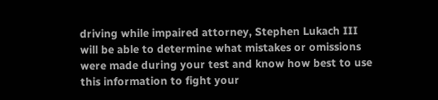driving while impaired attorney, Stephen Lukach III will be able to determine what mistakes or omissions were made during your test and know how best to use this information to fight your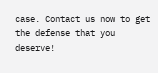case. Contact us now to get the defense that you deserve!